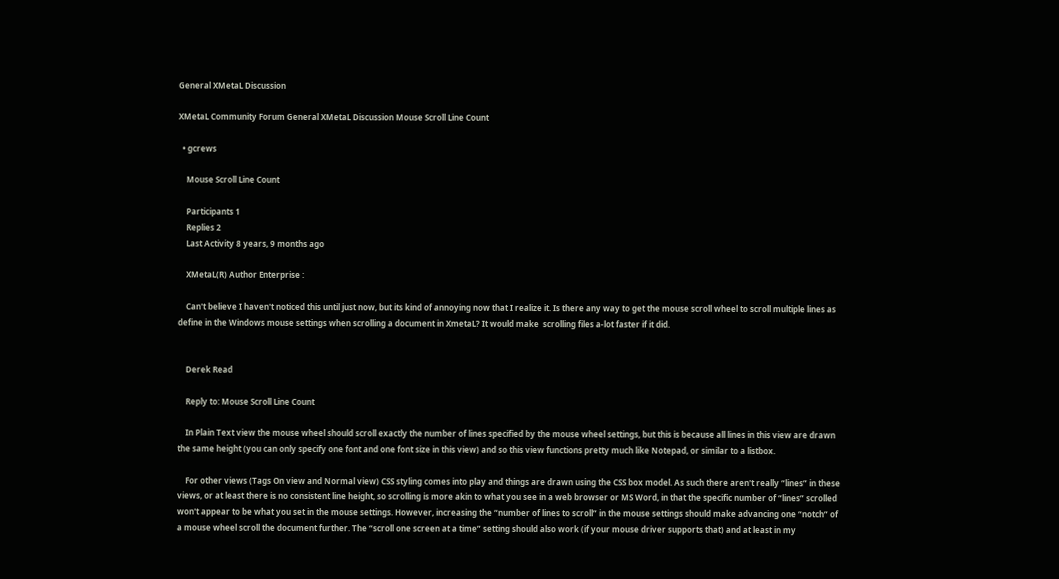General XMetaL Discussion

XMetaL Community Forum General XMetaL Discussion Mouse Scroll Line Count

  • gcrews

    Mouse Scroll Line Count

    Participants 1
    Replies 2
    Last Activity 8 years, 9 months ago

    XMetaL(R) Author Enterprise :

    Can't believe I haven't noticed this until just now, but its kind of annoying now that I realize it. Is there any way to get the mouse scroll wheel to scroll multiple lines as define in the Windows mouse settings when scrolling a document in XmetaL? It would make  scrolling files a-lot faster if it did.


    Derek Read

    Reply to: Mouse Scroll Line Count

    In Plain Text view the mouse wheel should scroll exactly the number of lines specified by the mouse wheel settings, but this is because all lines in this view are drawn the same height (you can only specify one font and one font size in this view) and so this view functions pretty much like Notepad, or similar to a listbox.

    For other views (Tags On view and Normal view) CSS styling comes into play and things are drawn using the CSS box model. As such there aren't really “lines” in these views, or at least there is no consistent line height, so scrolling is more akin to what you see in a web browser or MS Word, in that the specific number of “lines” scrolled won't appear to be what you set in the mouse settings. However, increasing the “number of lines to scroll” in the mouse settings should make advancing one “notch” of a mouse wheel scroll the document further. The “scroll one screen at a time” setting should also work (if your mouse driver supports that) and at least in my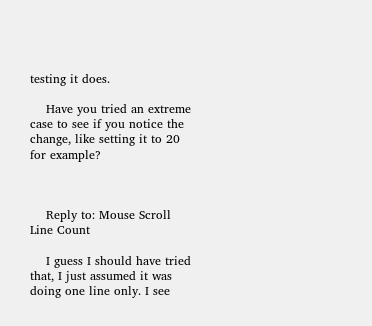testing it does.

    Have you tried an extreme case to see if you notice the change, like setting it to 20 for example?



    Reply to: Mouse Scroll Line Count

    I guess I should have tried that, I just assumed it was doing one line only. I see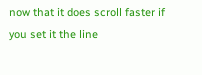now that it does scroll faster if you set it the line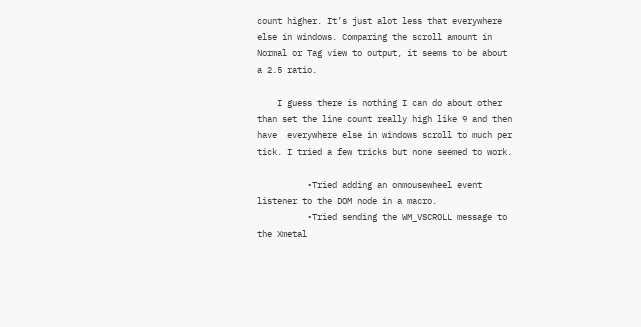count higher. It’s just alot less that everywhere else in windows. Comparing the scroll amount in Normal or Tag view to output, it seems to be about a 2.5 ratio.

    I guess there is nothing I can do about other than set the line count really high like 9 and then have  everywhere else in windows scroll to much per tick. I tried a few tricks but none seemed to work.

          •Tried adding an onmousewheel event listener to the DOM node in a macro.
          •Tried sending the WM_VSCROLL message to the Xmetal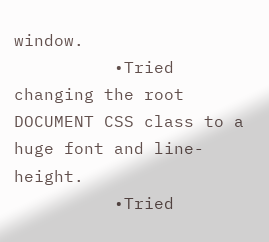window.
          •Tried changing the root DOCUMENT CSS class to a huge font and line-height.
          •Tried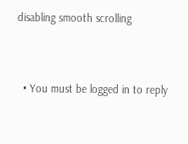disabling smooth scrolling


  • You must be logged in to reply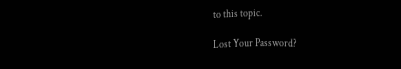to this topic.

Lost Your Password?